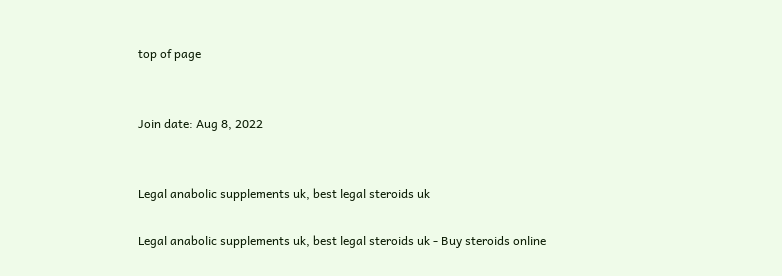top of page


Join date: Aug 8, 2022


Legal anabolic supplements uk, best legal steroids uk

Legal anabolic supplements uk, best legal steroids uk - Buy steroids online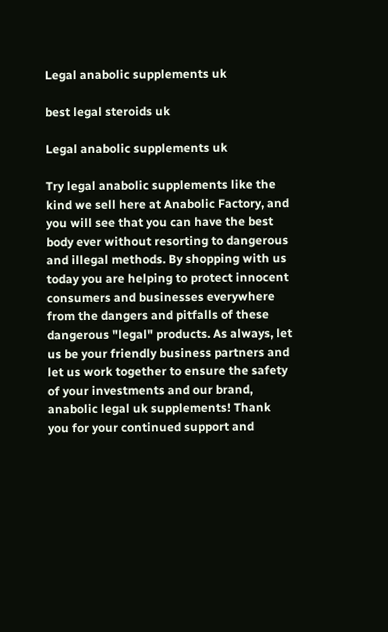Legal anabolic supplements uk

best legal steroids uk

Legal anabolic supplements uk

Try legal anabolic supplements like the kind we sell here at Anabolic Factory, and you will see that you can have the best body ever without resorting to dangerous and illegal methods. By shopping with us today you are helping to protect innocent consumers and businesses everywhere from the dangers and pitfalls of these dangerous "legal" products. As always, let us be your friendly business partners and let us work together to ensure the safety of your investments and our brand, anabolic legal uk supplements! Thank you for your continued support and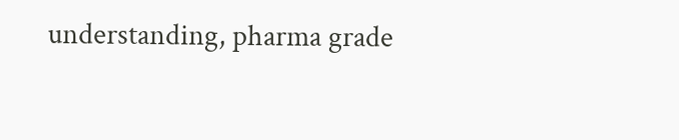understanding, pharma grade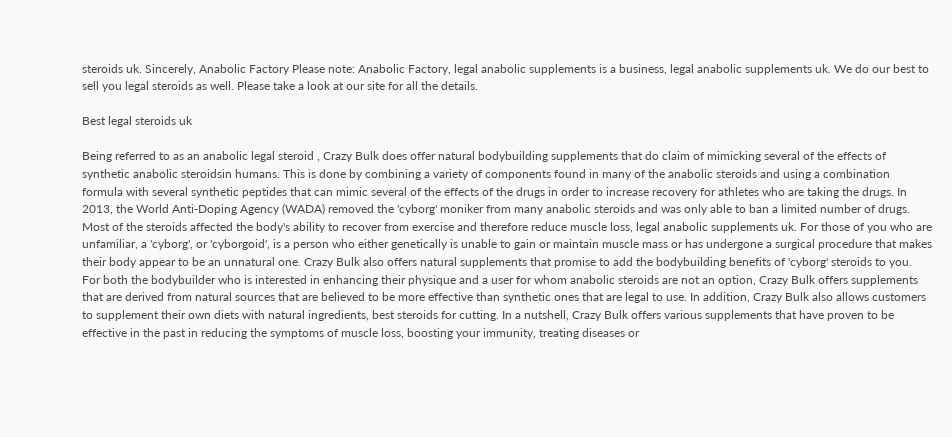steroids uk. Sincerely, Anabolic Factory Please note: Anabolic Factory, legal anabolic supplements is a business, legal anabolic supplements uk. We do our best to sell you legal steroids as well. Please take a look at our site for all the details.

Best legal steroids uk

Being referred to as an anabolic legal steroid , Crazy Bulk does offer natural bodybuilding supplements that do claim of mimicking several of the effects of synthetic anabolic steroidsin humans. This is done by combining a variety of components found in many of the anabolic steroids and using a combination formula with several synthetic peptides that can mimic several of the effects of the drugs in order to increase recovery for athletes who are taking the drugs. In 2013, the World Anti-Doping Agency (WADA) removed the 'cyborg' moniker from many anabolic steroids and was only able to ban a limited number of drugs. Most of the steroids affected the body's ability to recover from exercise and therefore reduce muscle loss, legal anabolic supplements uk. For those of you who are unfamiliar, a 'cyborg', or 'cyborgoid', is a person who either genetically is unable to gain or maintain muscle mass or has undergone a surgical procedure that makes their body appear to be an unnatural one. Crazy Bulk also offers natural supplements that promise to add the bodybuilding benefits of 'cyborg' steroids to you. For both the bodybuilder who is interested in enhancing their physique and a user for whom anabolic steroids are not an option, Crazy Bulk offers supplements that are derived from natural sources that are believed to be more effective than synthetic ones that are legal to use. In addition, Crazy Bulk also allows customers to supplement their own diets with natural ingredients, best steroids for cutting. In a nutshell, Crazy Bulk offers various supplements that have proven to be effective in the past in reducing the symptoms of muscle loss, boosting your immunity, treating diseases or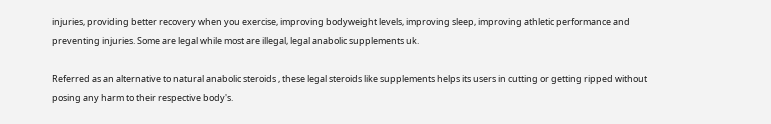injuries, providing better recovery when you exercise, improving bodyweight levels, improving sleep, improving athletic performance and preventing injuries. Some are legal while most are illegal, legal anabolic supplements uk.

Referred as an alternative to natural anabolic steroids , these legal steroids like supplements helps its users in cutting or getting ripped without posing any harm to their respective body's.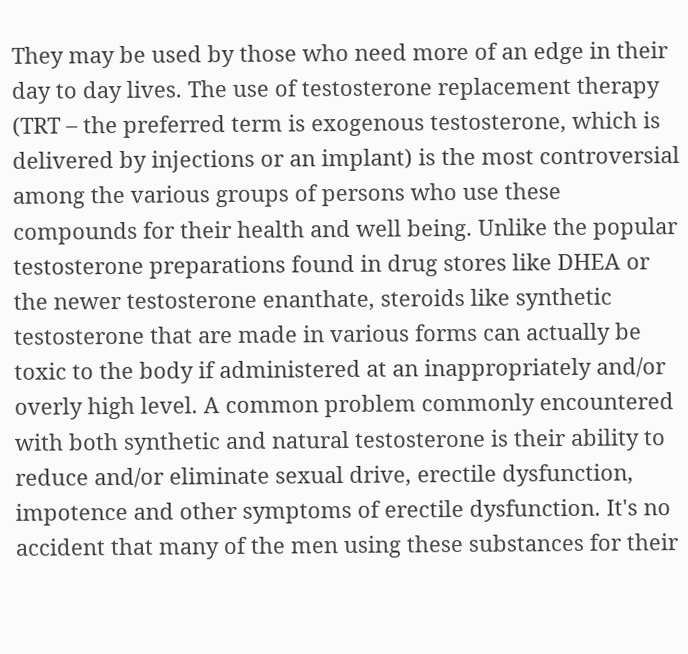They may be used by those who need more of an edge in their day to day lives. The use of testosterone replacement therapy (TRT – the preferred term is exogenous testosterone, which is delivered by injections or an implant) is the most controversial among the various groups of persons who use these compounds for their health and well being. Unlike the popular testosterone preparations found in drug stores like DHEA or the newer testosterone enanthate, steroids like synthetic testosterone that are made in various forms can actually be toxic to the body if administered at an inappropriately and/or overly high level. A common problem commonly encountered with both synthetic and natural testosterone is their ability to reduce and/or eliminate sexual drive, erectile dysfunction, impotence and other symptoms of erectile dysfunction. It's no accident that many of the men using these substances for their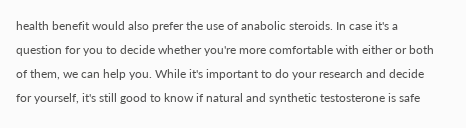health benefit would also prefer the use of anabolic steroids. In case it's a question for you to decide whether you're more comfortable with either or both of them, we can help you. While it's important to do your research and decide for yourself, it's still good to know if natural and synthetic testosterone is safe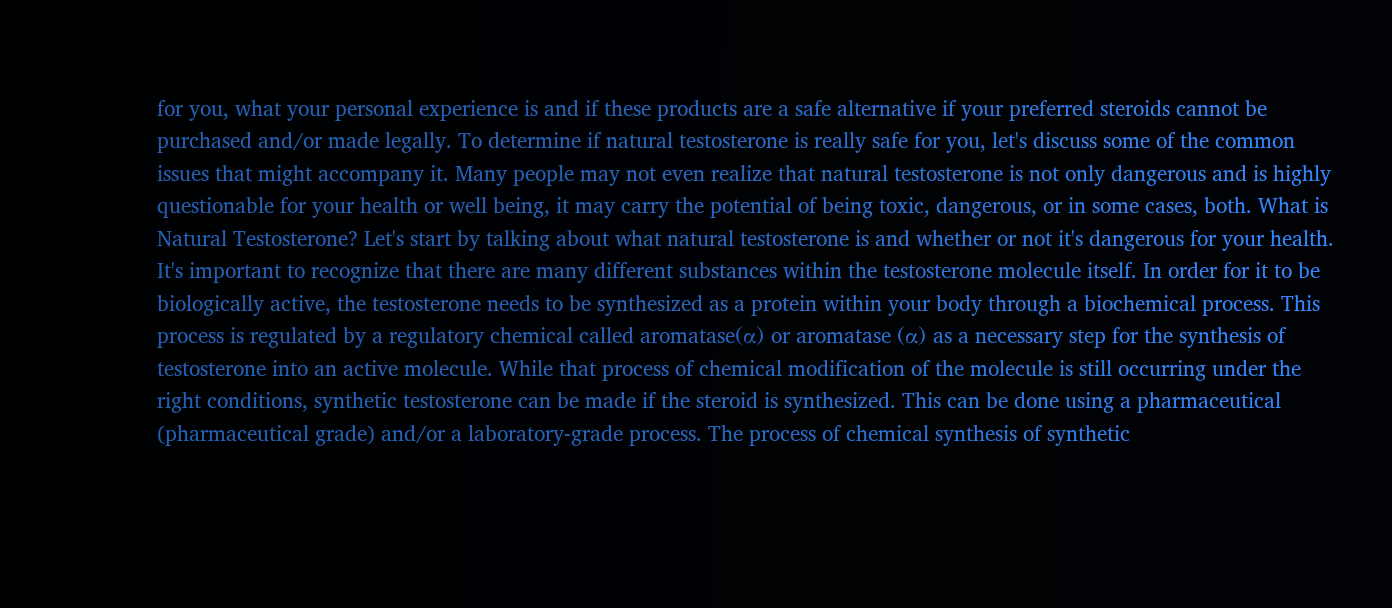for you, what your personal experience is and if these products are a safe alternative if your preferred steroids cannot be purchased and/or made legally. To determine if natural testosterone is really safe for you, let's discuss some of the common issues that might accompany it. Many people may not even realize that natural testosterone is not only dangerous and is highly questionable for your health or well being, it may carry the potential of being toxic, dangerous, or in some cases, both. What is Natural Testosterone? Let's start by talking about what natural testosterone is and whether or not it's dangerous for your health. It's important to recognize that there are many different substances within the testosterone molecule itself. In order for it to be biologically active, the testosterone needs to be synthesized as a protein within your body through a biochemical process. This process is regulated by a regulatory chemical called aromatase(α) or aromatase (α) as a necessary step for the synthesis of testosterone into an active molecule. While that process of chemical modification of the molecule is still occurring under the right conditions, synthetic testosterone can be made if the steroid is synthesized. This can be done using a pharmaceutical (pharmaceutical grade) and/or a laboratory-grade process. The process of chemical synthesis of synthetic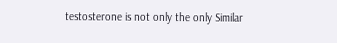testosterone is not only the only Similar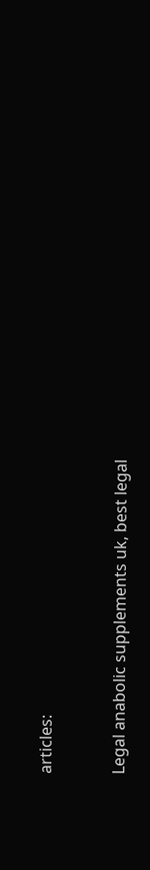articles:


Legal anabolic supplements uk, best legal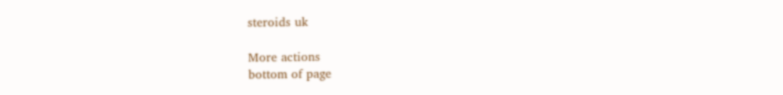steroids uk

More actions
bottom of page